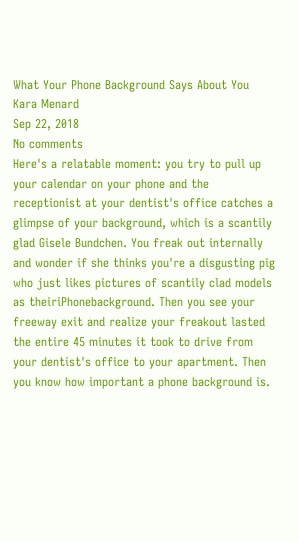What Your Phone Background Says About You
Kara Menard
Sep 22, 2018
No comments
Here's a relatable moment: you try to pull up your calendar on your phone and the receptionist at your dentist's office catches a glimpse of your background, which is a scantily glad Gisele Bundchen. You freak out internally and wonder if she thinks you're a disgusting pig who just likes pictures of scantily clad models as theiriPhonebackground. Then you see your freeway exit and realize your freakout lasted the entire 45 minutes it took to drive from your dentist's office to your apartment. Then you know how important a phone background is.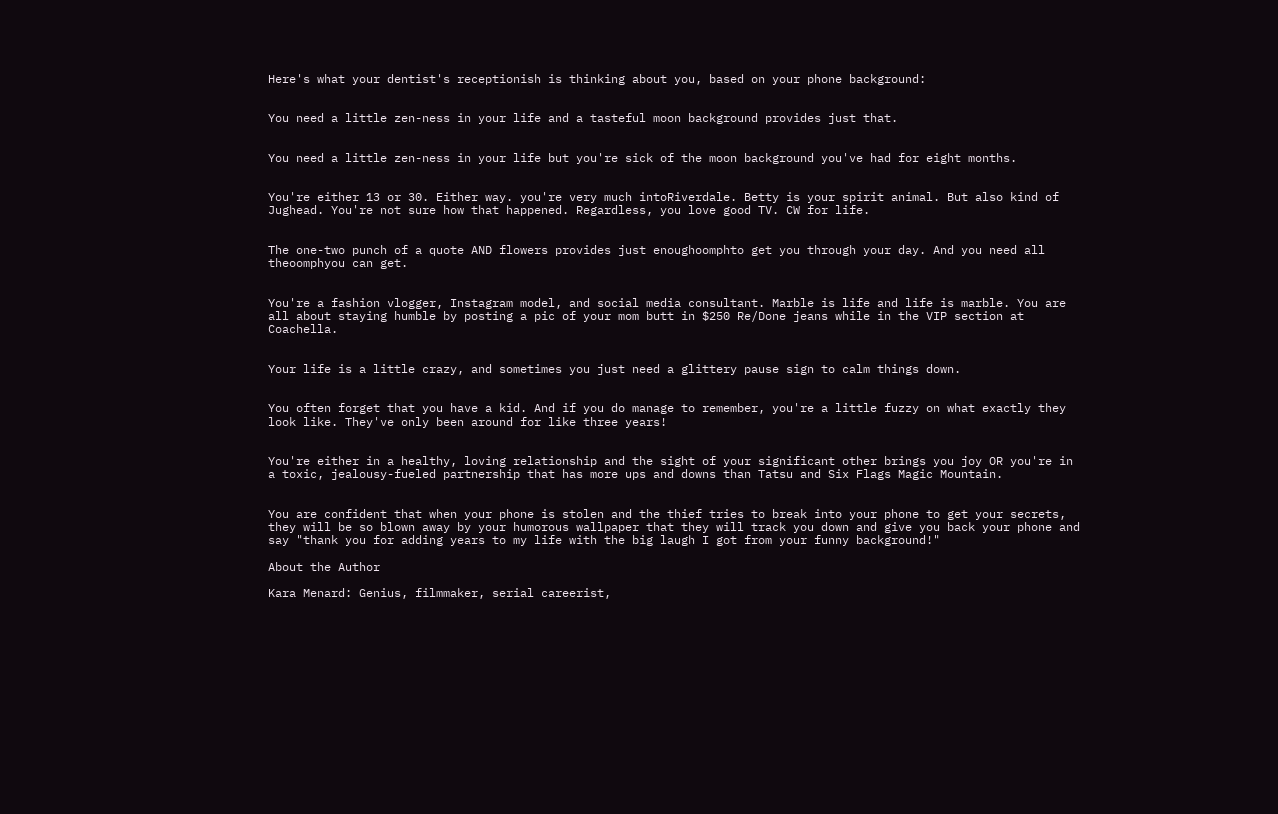Here's what your dentist's receptionish is thinking about you, based on your phone background:


You need a little zen-ness in your life and a tasteful moon background provides just that.


You need a little zen-ness in your life but you're sick of the moon background you've had for eight months.


You're either 13 or 30. Either way. you're very much intoRiverdale. Betty is your spirit animal. But also kind of Jughead. You're not sure how that happened. Regardless, you love good TV. CW for life.


The one-two punch of a quote AND flowers provides just enoughoomphto get you through your day. And you need all theoomphyou can get.


You're a fashion vlogger, Instagram model, and social media consultant. Marble is life and life is marble. You are all about staying humble by posting a pic of your mom butt in $250 Re/Done jeans while in the VIP section at Coachella.


Your life is a little crazy, and sometimes you just need a glittery pause sign to calm things down.


You often forget that you have a kid. And if you do manage to remember, you're a little fuzzy on what exactly they look like. They've only been around for like three years!


You're either in a healthy, loving relationship and the sight of your significant other brings you joy OR you're in a toxic, jealousy-fueled partnership that has more ups and downs than Tatsu and Six Flags Magic Mountain.


You are confident that when your phone is stolen and the thief tries to break into your phone to get your secrets, they will be so blown away by your humorous wallpaper that they will track you down and give you back your phone and say "thank you for adding years to my life with the big laugh I got from your funny background!"

About the Author

Kara Menard: Genius, filmmaker, serial careerist,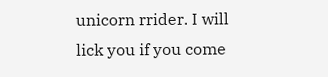unicorn rrider. I will lick you if you come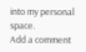into my personal space.
Add a comment